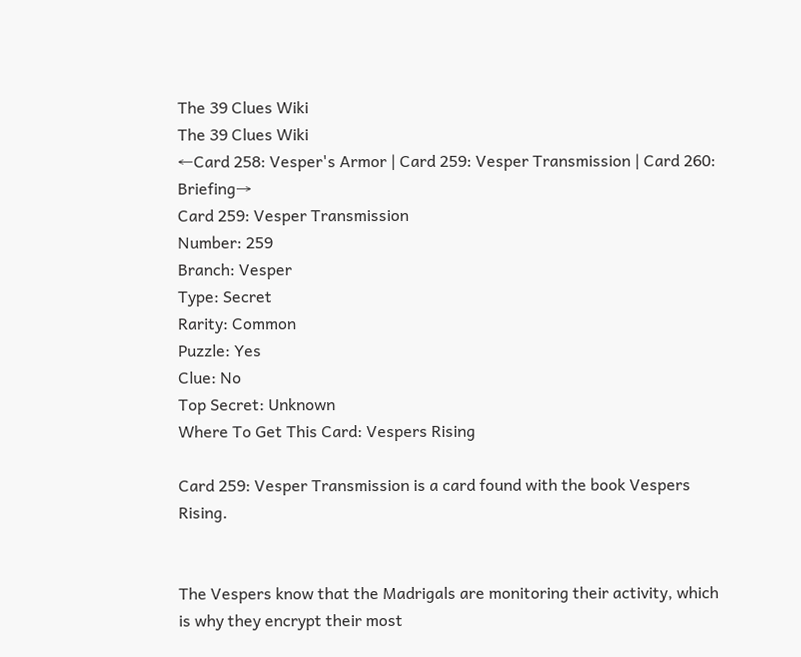The 39 Clues Wiki
The 39 Clues Wiki
←Card 258: Vesper's Armor | Card 259: Vesper Transmission | Card 260: Briefing→
Card 259: Vesper Transmission
Number: 259
Branch: Vesper
Type: Secret
Rarity: Common
Puzzle: Yes
Clue: No
Top Secret: Unknown
Where To Get This Card: Vespers Rising

Card 259: Vesper Transmission is a card found with the book Vespers Rising.


The Vespers know that the Madrigals are monitoring their activity, which is why they encrypt their most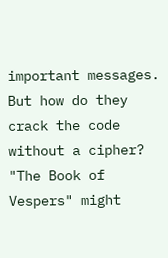important messages. But how do they crack the code without a cipher? "The Book of Vespers" might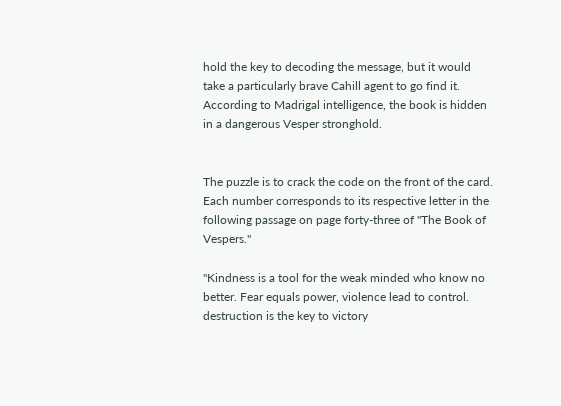hold the key to decoding the message, but it would take a particularly brave Cahill agent to go find it. According to Madrigal intelligence, the book is hidden in a dangerous Vesper stronghold.


The puzzle is to crack the code on the front of the card. Each number corresponds to its respective letter in the following passage on page forty-three of "The Book of Vespers."

"Kindness is a tool for the weak minded who know no better. Fear equals power, violence lead to control. destruction is the key to victory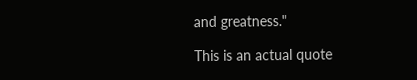and greatness."

This is an actual quote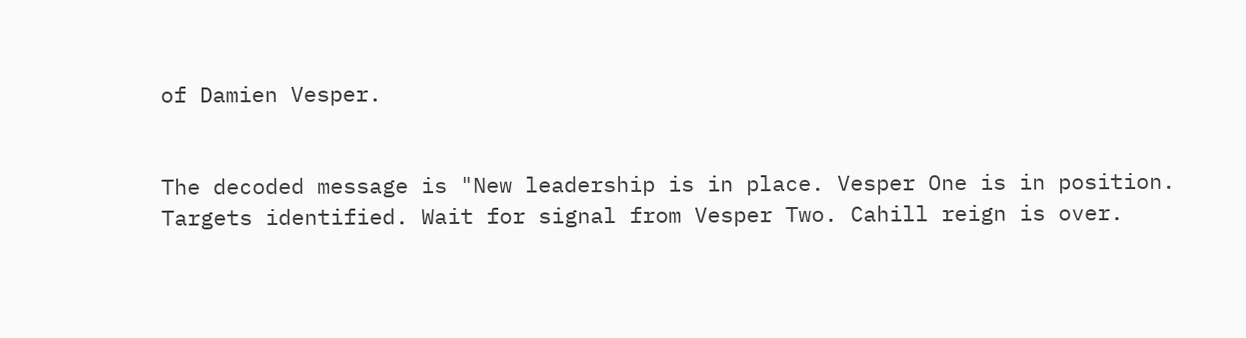of Damien Vesper.


The decoded message is "New leadership is in place. Vesper One is in position. Targets identified. Wait for signal from Vesper Two. Cahill reign is over.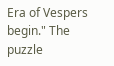Era of Vespers begin." The puzzle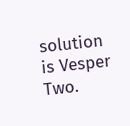solution is Vesper Two.